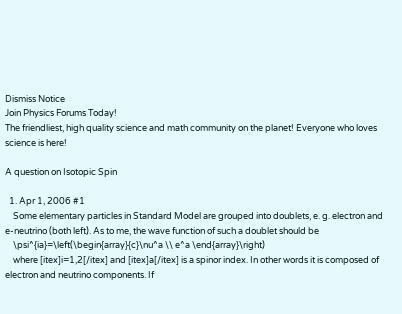Dismiss Notice
Join Physics Forums Today!
The friendliest, high quality science and math community on the planet! Everyone who loves science is here!

A question on Isotopic Spin

  1. Apr 1, 2006 #1
    Some elementary particles in Standard Model are grouped into doublets, e. g. electron and e-neutrino (both left). As to me, the wave function of such a doublet should be
    \psi^{ia}=\left(\begin{array}{c}\nu^a \\ e^a \end{array}\right)
    where [itex]i=1,2[/itex] and [itex]a[/itex] is a spinor index. In other words it is composed of electron and neutrino components. If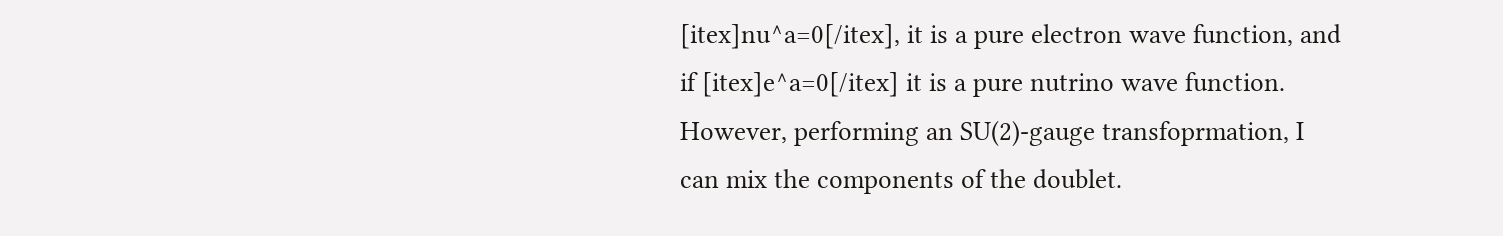[itex]nu^a=0[/itex], it is a pure electron wave function, and if [itex]e^a=0[/itex] it is a pure nutrino wave function. However, performing an SU(2)-gauge transfoprmation, I can mix the components of the doublet.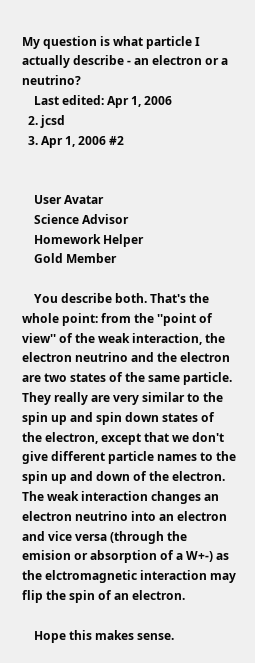My question is what particle I actually describe - an electron or a neutrino?
    Last edited: Apr 1, 2006
  2. jcsd
  3. Apr 1, 2006 #2


    User Avatar
    Science Advisor
    Homework Helper
    Gold Member

    You describe both. That's the whole point: from the ''point of view'' of the weak interaction, the electron neutrino and the electron are two states of the same particle. They really are very similar to the spin up and spin down states of the electron, except that we don't give different particle names to the spin up and down of the electron. The weak interaction changes an electron neutrino into an electron and vice versa (through the emision or absorption of a W+-) as the elctromagnetic interaction may flip the spin of an electron.

    Hope this makes sense.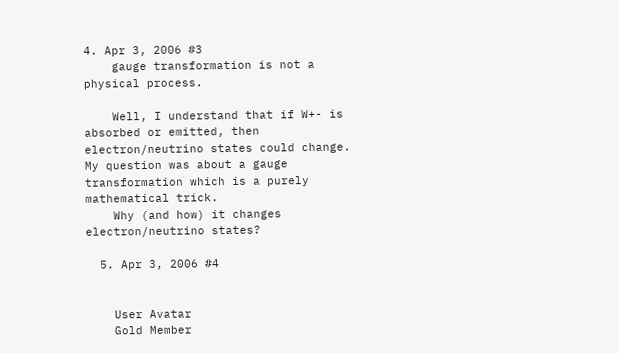4. Apr 3, 2006 #3
    gauge transformation is not a physical process.

    Well, I understand that if W+- is absorbed or emitted, then electron/neutrino states could change. My question was about a gauge transformation which is a purely mathematical trick.
    Why (and how) it changes electron/neutrino states?

  5. Apr 3, 2006 #4


    User Avatar
    Gold Member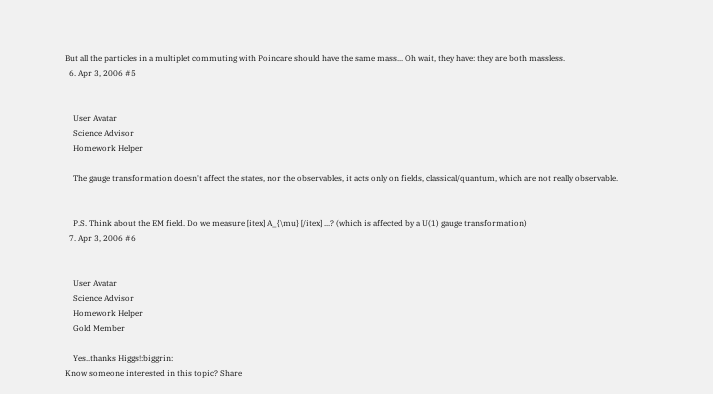But all the particles in a multiplet commuting with Poincare should have the same mass... Oh wait, they have: they are both massless.
  6. Apr 3, 2006 #5


    User Avatar
    Science Advisor
    Homework Helper

    The gauge transformation doesn't affect the states, nor the observables, it acts only on fields, classical/quantum, which are not really observable.


    P.S. Think about the EM field. Do we measure [itex] A_{\mu} [/itex] ...? (which is affected by a U(1) gauge transformation)
  7. Apr 3, 2006 #6


    User Avatar
    Science Advisor
    Homework Helper
    Gold Member

    Yes..thanks Higgs!:biggrin:
Know someone interested in this topic? Share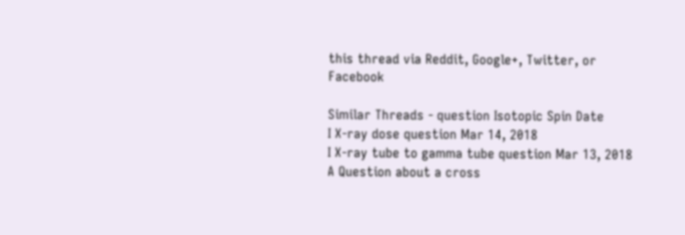this thread via Reddit, Google+, Twitter, or Facebook

Similar Threads - question Isotopic Spin Date
I X-ray dose question Mar 14, 2018
I X-ray tube to gamma tube question Mar 13, 2018
A Question about a cross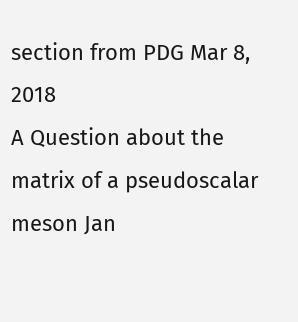section from PDG Mar 8, 2018
A Question about the matrix of a pseudoscalar meson Jan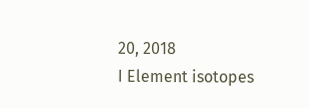20, 2018
I Element isotopes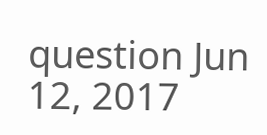question Jun 12, 2017